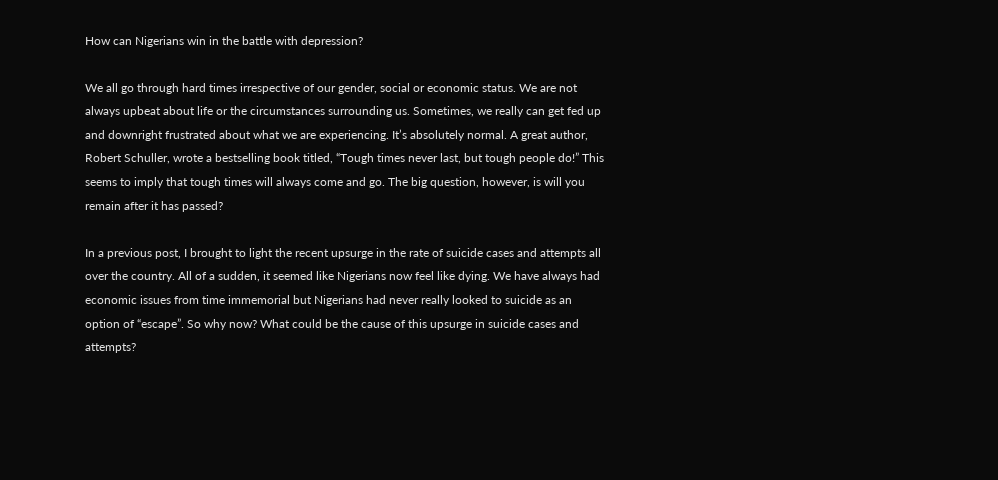How can Nigerians win in the battle with depression?

We all go through hard times irrespective of our gender, social or economic status. We are not always upbeat about life or the circumstances surrounding us. Sometimes, we really can get fed up and downright frustrated about what we are experiencing. It’s absolutely normal. A great author, Robert Schuller, wrote a bestselling book titled, “Tough times never last, but tough people do!” This seems to imply that tough times will always come and go. The big question, however, is will you remain after it has passed?

In a previous post, I brought to light the recent upsurge in the rate of suicide cases and attempts all over the country. All of a sudden, it seemed like Nigerians now feel like dying. We have always had economic issues from time immemorial but Nigerians had never really looked to suicide as an option of “escape”. So why now? What could be the cause of this upsurge in suicide cases and attempts?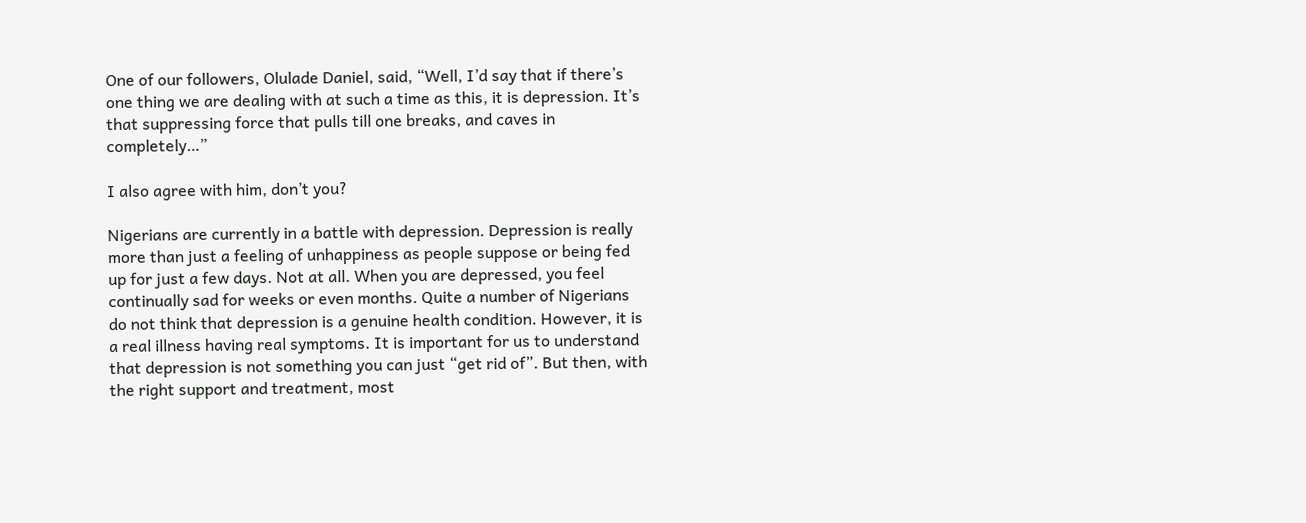One of our followers, Olulade Daniel, said, “Well, I’d say that if there’s one thing we are dealing with at such a time as this, it is depression. It’s that suppressing force that pulls till one breaks, and caves in completely…”

I also agree with him, don’t you?

Nigerians are currently in a battle with depression. Depression is really more than just a feeling of unhappiness as people suppose or being fed up for just a few days. Not at all. When you are depressed, you feel continually sad for weeks or even months. Quite a number of Nigerians do not think that depression is a genuine health condition. However, it is a real illness having real symptoms. It is important for us to understand that depression is not something you can just “get rid of”. But then, with the right support and treatment, most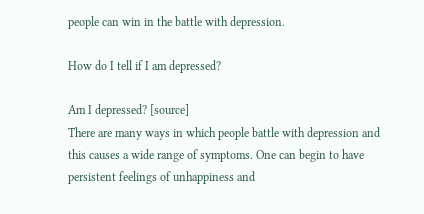people can win in the battle with depression.

How do I tell if I am depressed?

Am I depressed? [source]
There are many ways in which people battle with depression and this causes a wide range of symptoms. One can begin to have persistent feelings of unhappiness and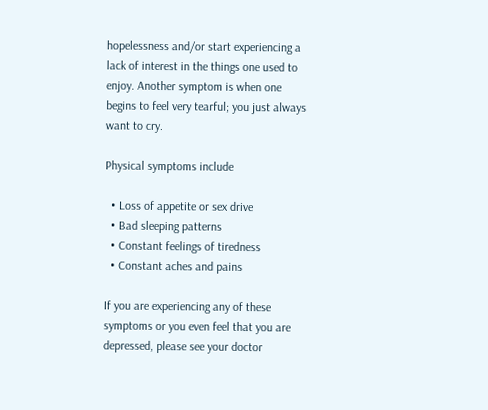hopelessness and/or start experiencing a lack of interest in the things one used to enjoy. Another symptom is when one begins to feel very tearful; you just always want to cry.

Physical symptoms include

  • Loss of appetite or sex drive
  • Bad sleeping patterns
  • Constant feelings of tiredness
  • Constant aches and pains

If you are experiencing any of these symptoms or you even feel that you are depressed, please see your doctor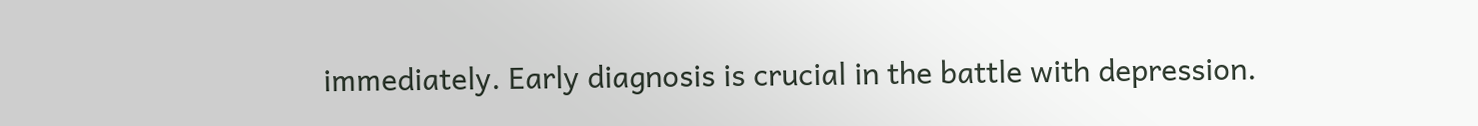immediately. Early diagnosis is crucial in the battle with depression.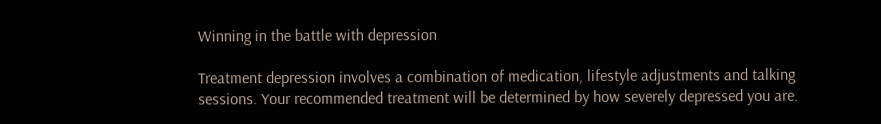Winning in the battle with depression

Treatment depression involves a combination of medication, lifestyle adjustments and talking sessions. Your recommended treatment will be determined by how severely depressed you are.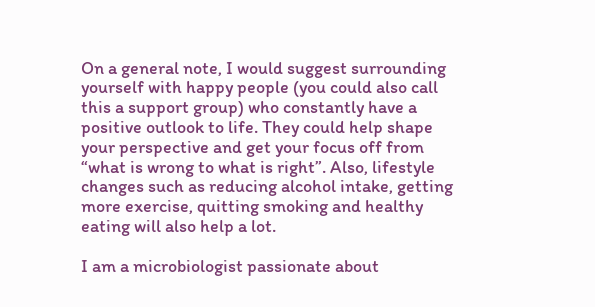On a general note, I would suggest surrounding yourself with happy people (you could also call this a support group) who constantly have a positive outlook to life. They could help shape your perspective and get your focus off from “what is wrong to what is right”. Also, lifestyle changes such as reducing alcohol intake, getting more exercise, quitting smoking and healthy eating will also help a lot.

I am a microbiologist passionate about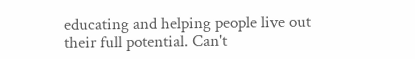educating and helping people live out their full potential. Can't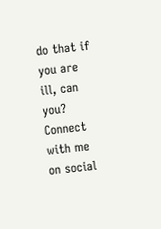do that if you are ill, can you? Connect with me on social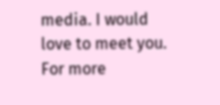media. I would love to meet you. For more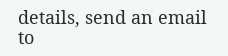details, send an email to